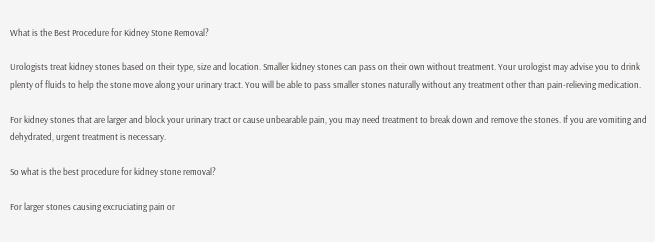What is the Best Procedure for Kidney Stone Removal?

Urologists treat kidney stones based on their type, size and location. Smaller kidney stones can pass on their own without treatment. Your urologist may advise you to drink plenty of fluids to help the stone move along your urinary tract. You will be able to pass smaller stones naturally without any treatment other than pain-relieving medication.

For kidney stones that are larger and block your urinary tract or cause unbearable pain, you may need treatment to break down and remove the stones. If you are vomiting and dehydrated, urgent treatment is necessary.

So what is the best procedure for kidney stone removal?

For larger stones causing excruciating pain or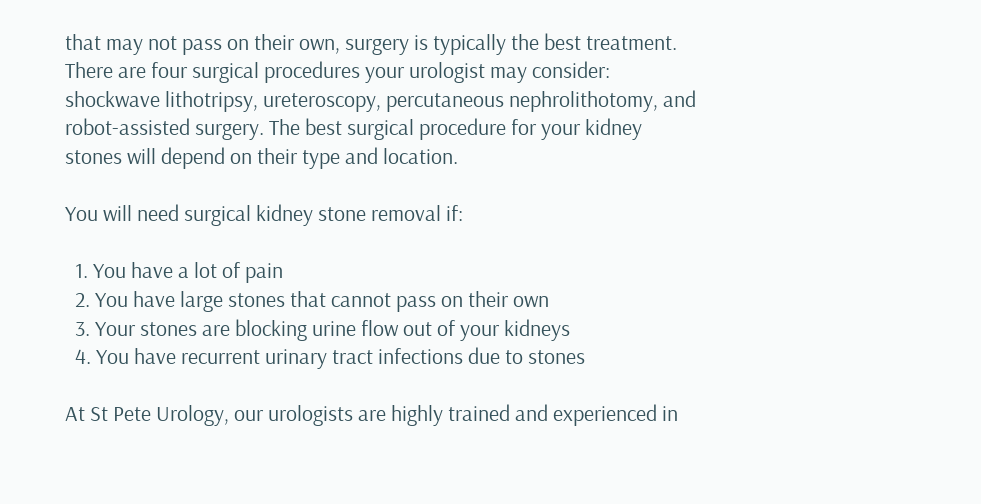that may not pass on their own, surgery is typically the best treatment. There are four surgical procedures your urologist may consider: shockwave lithotripsy, ureteroscopy, percutaneous nephrolithotomy, and robot-assisted surgery. The best surgical procedure for your kidney stones will depend on their type and location.

You will need surgical kidney stone removal if:

  1. You have a lot of pain
  2. You have large stones that cannot pass on their own
  3. Your stones are blocking urine flow out of your kidneys
  4. You have recurrent urinary tract infections due to stones

At St Pete Urology, our urologists are highly trained and experienced in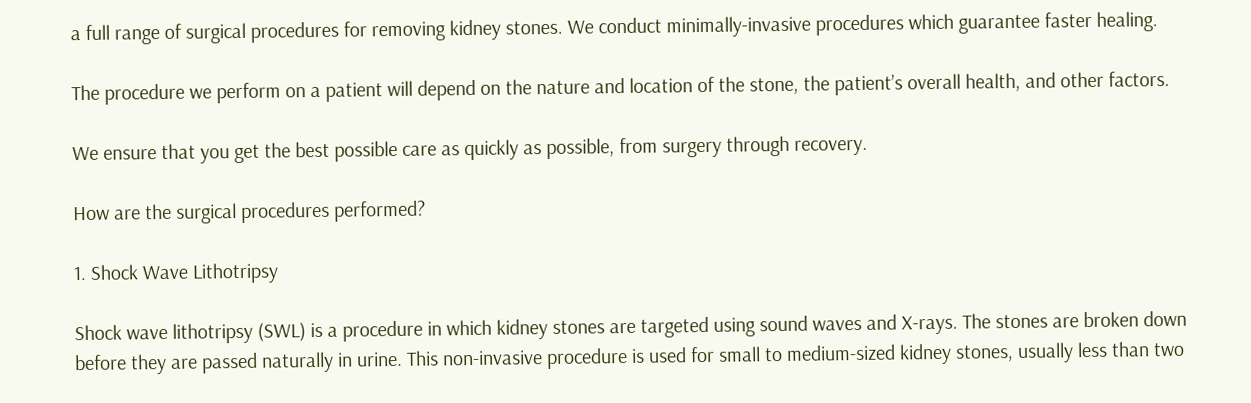a full range of surgical procedures for removing kidney stones. We conduct minimally-invasive procedures which guarantee faster healing.

The procedure we perform on a patient will depend on the nature and location of the stone, the patient’s overall health, and other factors.

We ensure that you get the best possible care as quickly as possible, from surgery through recovery.

How are the surgical procedures performed?

1. Shock Wave Lithotripsy

Shock wave lithotripsy (SWL) is a procedure in which kidney stones are targeted using sound waves and X-rays. The stones are broken down before they are passed naturally in urine. This non-invasive procedure is used for small to medium-sized kidney stones, usually less than two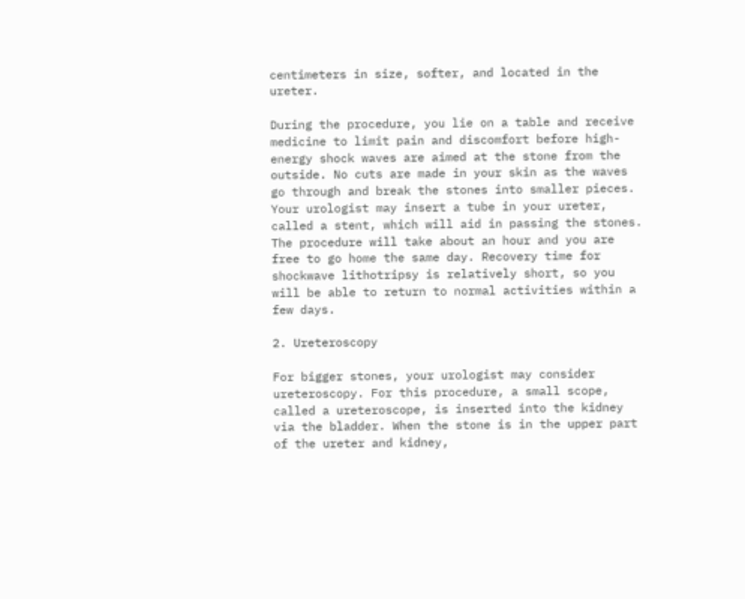centimeters in size, softer, and located in the ureter.

During the procedure, you lie on a table and receive medicine to limit pain and discomfort before high-energy shock waves are aimed at the stone from the outside. No cuts are made in your skin as the waves go through and break the stones into smaller pieces. Your urologist may insert a tube in your ureter, called a stent, which will aid in passing the stones. The procedure will take about an hour and you are free to go home the same day. Recovery time for shockwave lithotripsy is relatively short, so you will be able to return to normal activities within a few days.

2. Ureteroscopy

For bigger stones, your urologist may consider ureteroscopy. For this procedure, a small scope, called a ureteroscope, is inserted into the kidney via the bladder. When the stone is in the upper part of the ureter and kidney,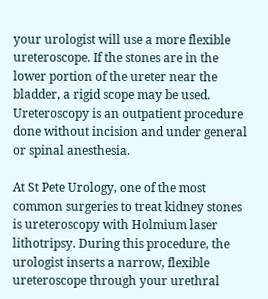your urologist will use a more flexible ureteroscope. If the stones are in the lower portion of the ureter near the bladder, a rigid scope may be used. Ureteroscopy is an outpatient procedure done without incision and under general or spinal anesthesia.

At St Pete Urology, one of the most common surgeries to treat kidney stones is ureteroscopy with Holmium laser lithotripsy. During this procedure, the urologist inserts a narrow, flexible ureteroscope through your urethral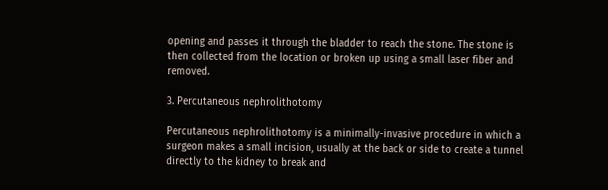opening and passes it through the bladder to reach the stone. The stone is then collected from the location or broken up using a small laser fiber and removed.

3. Percutaneous nephrolithotomy

Percutaneous nephrolithotomy is a minimally-invasive procedure in which a surgeon makes a small incision, usually at the back or side to create a tunnel directly to the kidney to break and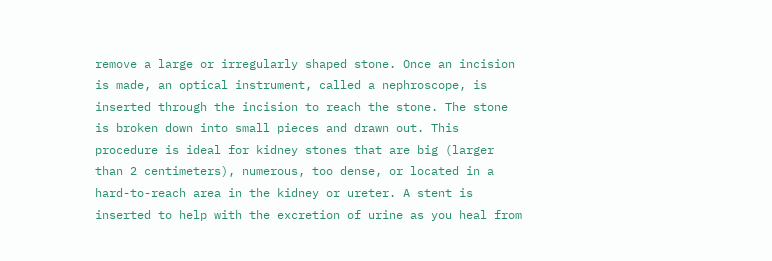remove a large or irregularly shaped stone. Once an incision is made, an optical instrument, called a nephroscope, is inserted through the incision to reach the stone. The stone is broken down into small pieces and drawn out. This procedure is ideal for kidney stones that are big (larger than 2 centimeters), numerous, too dense, or located in a hard-to-reach area in the kidney or ureter. A stent is inserted to help with the excretion of urine as you heal from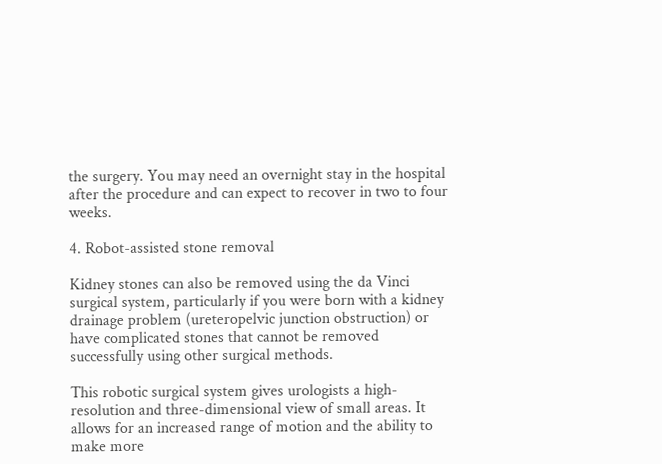the surgery. You may need an overnight stay in the hospital after the procedure and can expect to recover in two to four weeks.

4. Robot-assisted stone removal

Kidney stones can also be removed using the da Vinci surgical system, particularly if you were born with a kidney drainage problem (ureteropelvic junction obstruction) or have complicated stones that cannot be removed successfully using other surgical methods.

This robotic surgical system gives urologists a high-resolution and three-dimensional view of small areas. It allows for an increased range of motion and the ability to make more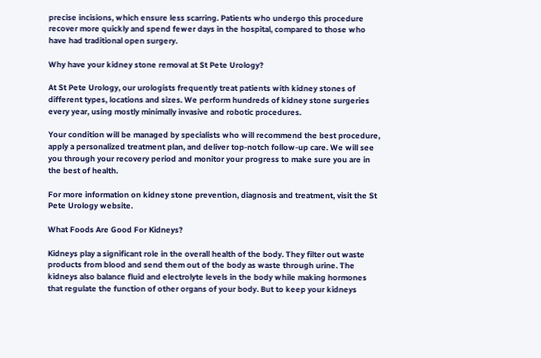precise incisions, which ensure less scarring. Patients who undergo this procedure recover more quickly and spend fewer days in the hospital, compared to those who have had traditional open surgery.

Why have your kidney stone removal at St Pete Urology?

At St Pete Urology, our urologists frequently treat patients with kidney stones of different types, locations and sizes. We perform hundreds of kidney stone surgeries every year, using mostly minimally invasive and robotic procedures.

Your condition will be managed by specialists who will recommend the best procedure, apply a personalized treatment plan, and deliver top-notch follow-up care. We will see you through your recovery period and monitor your progress to make sure you are in the best of health.

For more information on kidney stone prevention, diagnosis and treatment, visit the St Pete Urology website.

What Foods Are Good For Kidneys?

Kidneys play a significant role in the overall health of the body. They filter out waste products from blood and send them out of the body as waste through urine. The kidneys also balance fluid and electrolyte levels in the body while making hormones that regulate the function of other organs of your body. But to keep your kidneys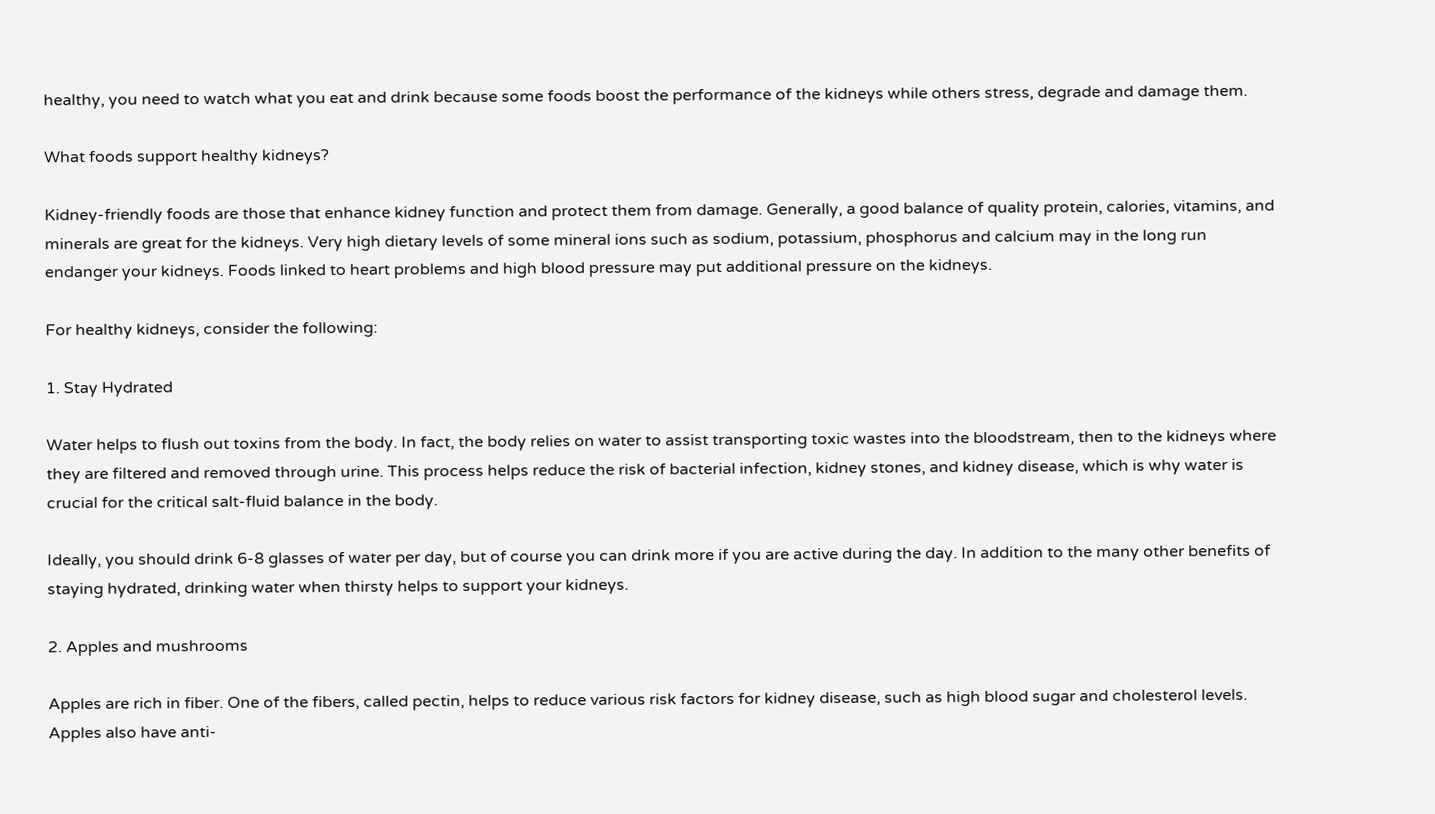healthy, you need to watch what you eat and drink because some foods boost the performance of the kidneys while others stress, degrade and damage them.

What foods support healthy kidneys?

Kidney-friendly foods are those that enhance kidney function and protect them from damage. Generally, a good balance of quality protein, calories, vitamins, and minerals are great for the kidneys. Very high dietary levels of some mineral ions such as sodium, potassium, phosphorus and calcium may in the long run endanger your kidneys. Foods linked to heart problems and high blood pressure may put additional pressure on the kidneys.

For healthy kidneys, consider the following:

1. Stay Hydrated

Water helps to flush out toxins from the body. In fact, the body relies on water to assist transporting toxic wastes into the bloodstream, then to the kidneys where they are filtered and removed through urine. This process helps reduce the risk of bacterial infection, kidney stones, and kidney disease, which is why water is crucial for the critical salt-fluid balance in the body.

Ideally, you should drink 6-8 glasses of water per day, but of course you can drink more if you are active during the day. In addition to the many other benefits of staying hydrated, drinking water when thirsty helps to support your kidneys.

2. Apples and mushrooms

Apples are rich in fiber. One of the fibers, called pectin, helps to reduce various risk factors for kidney disease, such as high blood sugar and cholesterol levels. Apples also have anti-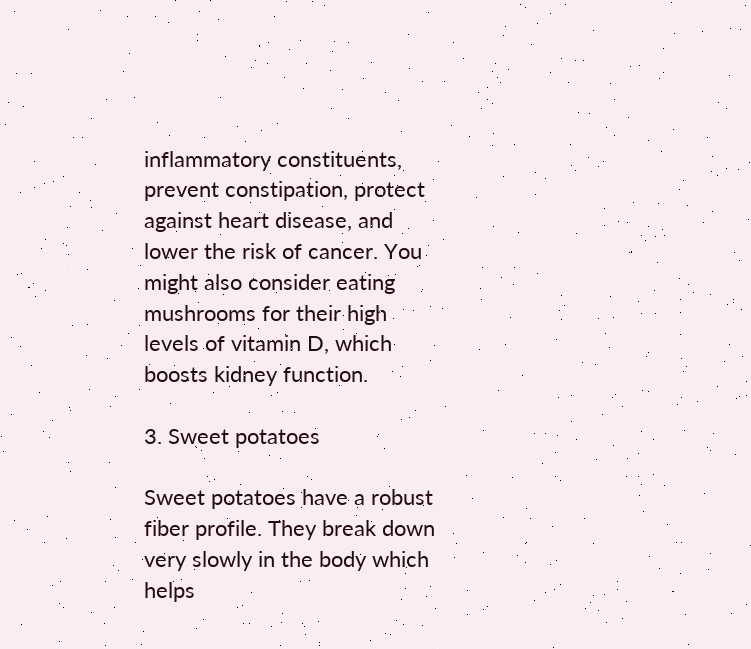inflammatory constituents, prevent constipation, protect against heart disease, and lower the risk of cancer. You might also consider eating mushrooms for their high levels of vitamin D, which boosts kidney function.

3. Sweet potatoes

Sweet potatoes have a robust fiber profile. They break down very slowly in the body which helps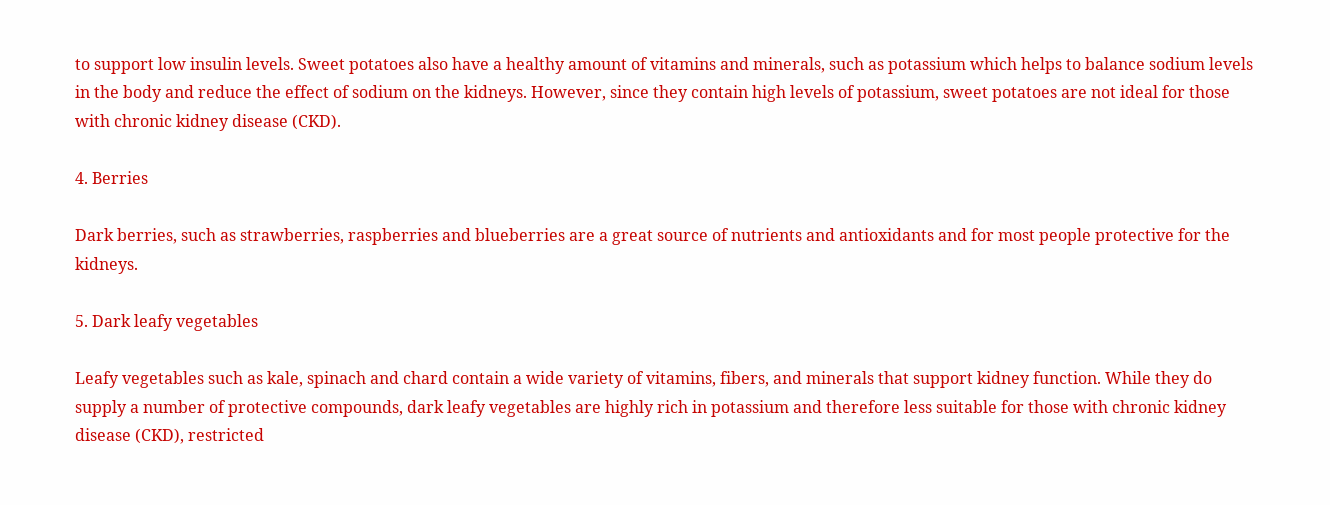to support low insulin levels. Sweet potatoes also have a healthy amount of vitamins and minerals, such as potassium which helps to balance sodium levels in the body and reduce the effect of sodium on the kidneys. However, since they contain high levels of potassium, sweet potatoes are not ideal for those with chronic kidney disease (CKD).

4. Berries

Dark berries, such as strawberries, raspberries and blueberries are a great source of nutrients and antioxidants and for most people protective for the kidneys.

5. Dark leafy vegetables

Leafy vegetables such as kale, spinach and chard contain a wide variety of vitamins, fibers, and minerals that support kidney function. While they do supply a number of protective compounds, dark leafy vegetables are highly rich in potassium and therefore less suitable for those with chronic kidney disease (CKD), restricted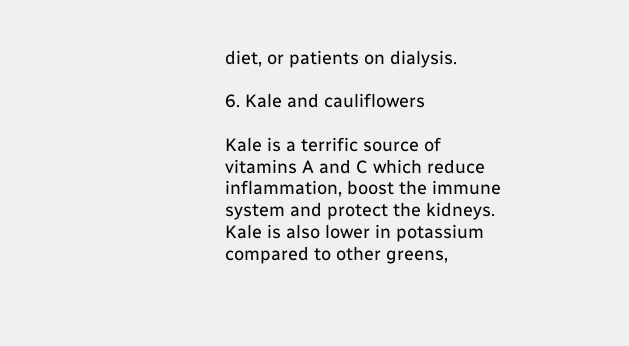diet, or patients on dialysis.

6. Kale and cauliflowers

Kale is a terrific source of vitamins A and C which reduce inflammation, boost the immune system and protect the kidneys. Kale is also lower in potassium compared to other greens,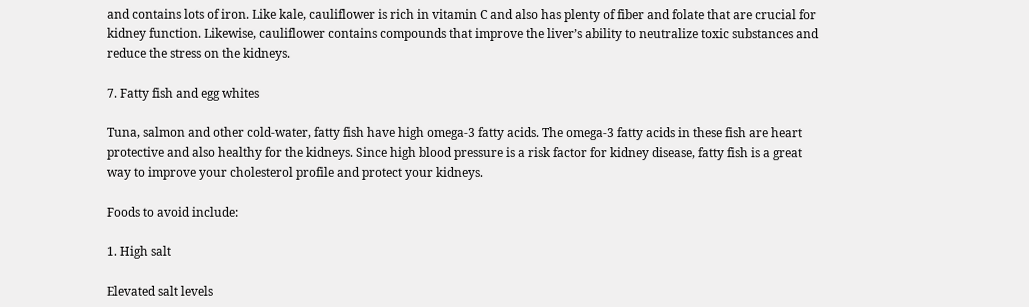and contains lots of iron. Like kale, cauliflower is rich in vitamin C and also has plenty of fiber and folate that are crucial for kidney function. Likewise, cauliflower contains compounds that improve the liver’s ability to neutralize toxic substances and reduce the stress on the kidneys.

7. Fatty fish and egg whites

Tuna, salmon and other cold-water, fatty fish have high omega-3 fatty acids. The omega-3 fatty acids in these fish are heart protective and also healthy for the kidneys. Since high blood pressure is a risk factor for kidney disease, fatty fish is a great way to improve your cholesterol profile and protect your kidneys.

Foods to avoid include:

1. High salt

Elevated salt levels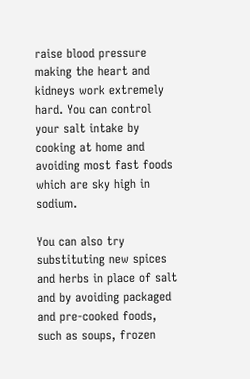raise blood pressure making the heart and kidneys work extremely hard. You can control your salt intake by cooking at home and avoiding most fast foods which are sky high in sodium.

You can also try substituting new spices and herbs in place of salt and by avoiding packaged and pre-cooked foods, such as soups, frozen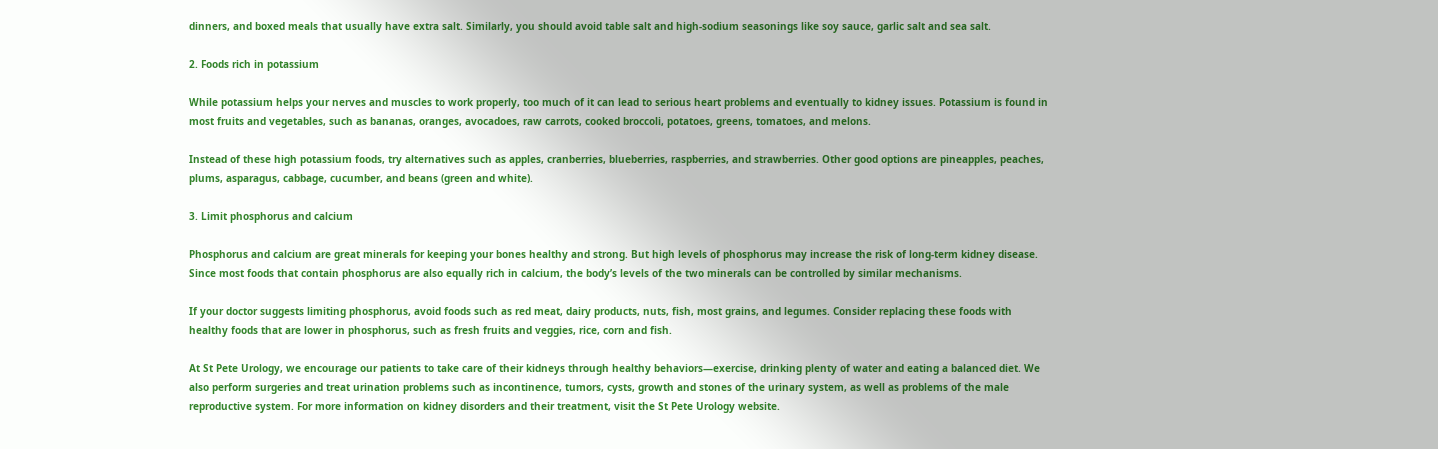dinners, and boxed meals that usually have extra salt. Similarly, you should avoid table salt and high-sodium seasonings like soy sauce, garlic salt and sea salt.

2. Foods rich in potassium

While potassium helps your nerves and muscles to work properly, too much of it can lead to serious heart problems and eventually to kidney issues. Potassium is found in most fruits and vegetables, such as bananas, oranges, avocadoes, raw carrots, cooked broccoli, potatoes, greens, tomatoes, and melons.

Instead of these high potassium foods, try alternatives such as apples, cranberries, blueberries, raspberries, and strawberries. Other good options are pineapples, peaches, plums, asparagus, cabbage, cucumber, and beans (green and white).

3. Limit phosphorus and calcium

Phosphorus and calcium are great minerals for keeping your bones healthy and strong. But high levels of phosphorus may increase the risk of long-term kidney disease. Since most foods that contain phosphorus are also equally rich in calcium, the body’s levels of the two minerals can be controlled by similar mechanisms.

If your doctor suggests limiting phosphorus, avoid foods such as red meat, dairy products, nuts, fish, most grains, and legumes. Consider replacing these foods with healthy foods that are lower in phosphorus, such as fresh fruits and veggies, rice, corn and fish.

At St Pete Urology, we encourage our patients to take care of their kidneys through healthy behaviors—exercise, drinking plenty of water and eating a balanced diet. We also perform surgeries and treat urination problems such as incontinence, tumors, cysts, growth and stones of the urinary system, as well as problems of the male reproductive system. For more information on kidney disorders and their treatment, visit the St Pete Urology website.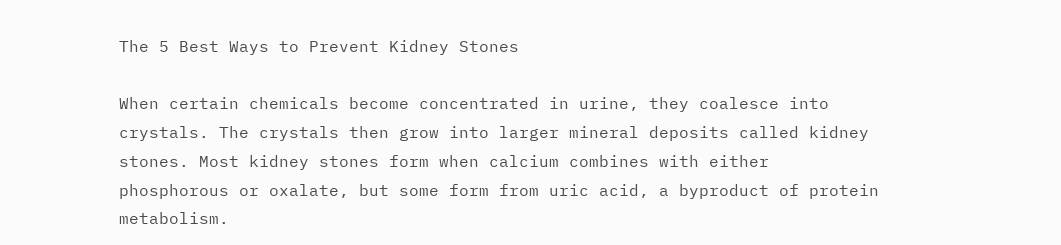The 5 Best Ways to Prevent Kidney Stones

When certain chemicals become concentrated in urine, they coalesce into crystals. The crystals then grow into larger mineral deposits called kidney stones. Most kidney stones form when calcium combines with either phosphorous or oxalate, but some form from uric acid, a byproduct of protein metabolism.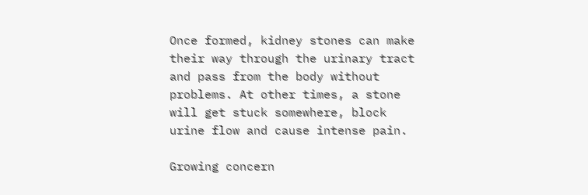Once formed, kidney stones can make their way through the urinary tract and pass from the body without problems. At other times, a stone will get stuck somewhere, block urine flow and cause intense pain.

Growing concern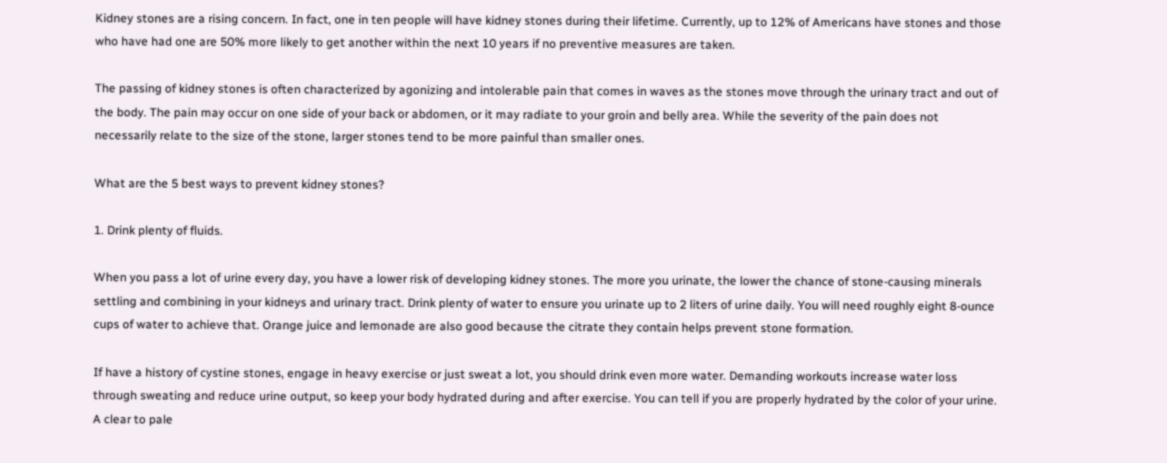Kidney stones are a rising concern. In fact, one in ten people will have kidney stones during their lifetime. Currently, up to 12% of Americans have stones and those who have had one are 50% more likely to get another within the next 10 years if no preventive measures are taken.

The passing of kidney stones is often characterized by agonizing and intolerable pain that comes in waves as the stones move through the urinary tract and out of the body. The pain may occur on one side of your back or abdomen, or it may radiate to your groin and belly area. While the severity of the pain does not necessarily relate to the size of the stone, larger stones tend to be more painful than smaller ones.

What are the 5 best ways to prevent kidney stones?

1. Drink plenty of fluids.

When you pass a lot of urine every day, you have a lower risk of developing kidney stones. The more you urinate, the lower the chance of stone-causing minerals settling and combining in your kidneys and urinary tract. Drink plenty of water to ensure you urinate up to 2 liters of urine daily. You will need roughly eight 8-ounce cups of water to achieve that. Orange juice and lemonade are also good because the citrate they contain helps prevent stone formation.

If have a history of cystine stones, engage in heavy exercise or just sweat a lot, you should drink even more water. Demanding workouts increase water loss through sweating and reduce urine output, so keep your body hydrated during and after exercise. You can tell if you are properly hydrated by the color of your urine. A clear to pale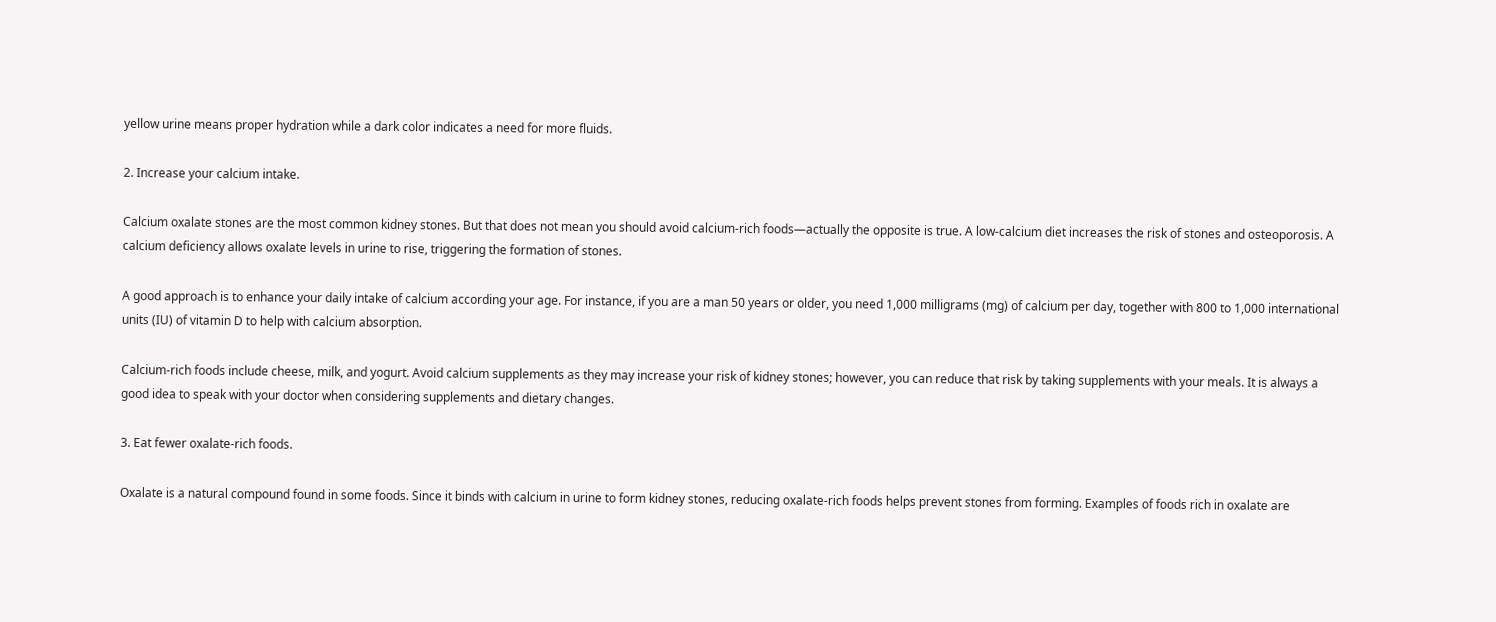yellow urine means proper hydration while a dark color indicates a need for more fluids.

2. Increase your calcium intake.

Calcium oxalate stones are the most common kidney stones. But that does not mean you should avoid calcium-rich foods—actually the opposite is true. A low-calcium diet increases the risk of stones and osteoporosis. A calcium deficiency allows oxalate levels in urine to rise, triggering the formation of stones.

A good approach is to enhance your daily intake of calcium according your age. For instance, if you are a man 50 years or older, you need 1,000 milligrams (mg) of calcium per day, together with 800 to 1,000 international units (IU) of vitamin D to help with calcium absorption.

Calcium-rich foods include cheese, milk, and yogurt. Avoid calcium supplements as they may increase your risk of kidney stones; however, you can reduce that risk by taking supplements with your meals. It is always a good idea to speak with your doctor when considering supplements and dietary changes.

3. Eat fewer oxalate-rich foods.

Oxalate is a natural compound found in some foods. Since it binds with calcium in urine to form kidney stones, reducing oxalate-rich foods helps prevent stones from forming. Examples of foods rich in oxalate are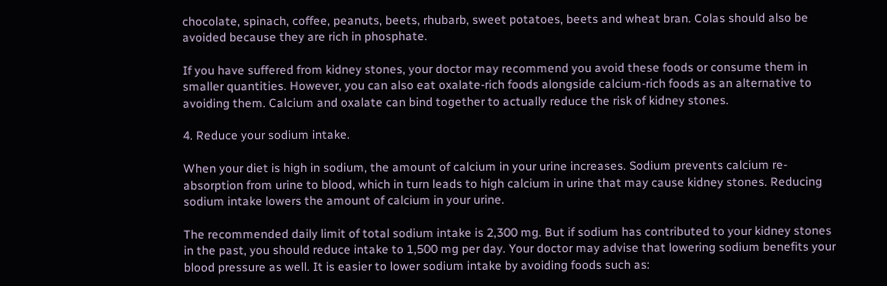chocolate, spinach, coffee, peanuts, beets, rhubarb, sweet potatoes, beets and wheat bran. Colas should also be avoided because they are rich in phosphate.

If you have suffered from kidney stones, your doctor may recommend you avoid these foods or consume them in smaller quantities. However, you can also eat oxalate-rich foods alongside calcium-rich foods as an alternative to avoiding them. Calcium and oxalate can bind together to actually reduce the risk of kidney stones.

4. Reduce your sodium intake.

When your diet is high in sodium, the amount of calcium in your urine increases. Sodium prevents calcium re-absorption from urine to blood, which in turn leads to high calcium in urine that may cause kidney stones. Reducing sodium intake lowers the amount of calcium in your urine.

The recommended daily limit of total sodium intake is 2,300 mg. But if sodium has contributed to your kidney stones in the past, you should reduce intake to 1,500 mg per day. Your doctor may advise that lowering sodium benefits your blood pressure as well. It is easier to lower sodium intake by avoiding foods such as: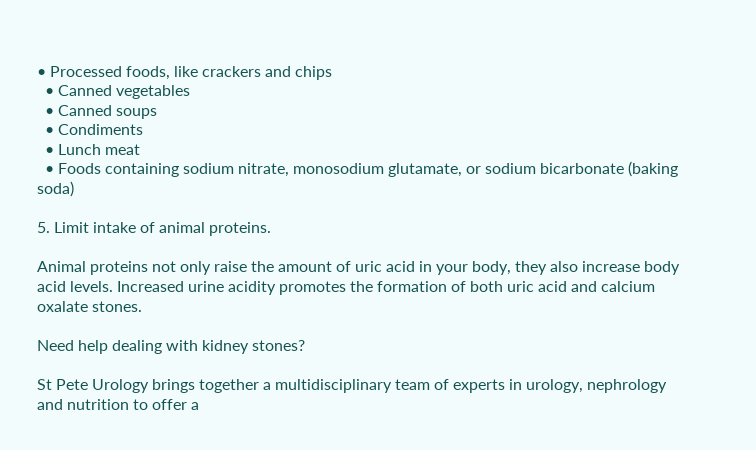• Processed foods, like crackers and chips
  • Canned vegetables
  • Canned soups
  • Condiments
  • Lunch meat
  • Foods containing sodium nitrate, monosodium glutamate, or sodium bicarbonate (baking soda)

5. Limit intake of animal proteins.

Animal proteins not only raise the amount of uric acid in your body, they also increase body acid levels. Increased urine acidity promotes the formation of both uric acid and calcium oxalate stones.

Need help dealing with kidney stones?

St Pete Urology brings together a multidisciplinary team of experts in urology, nephrology and nutrition to offer a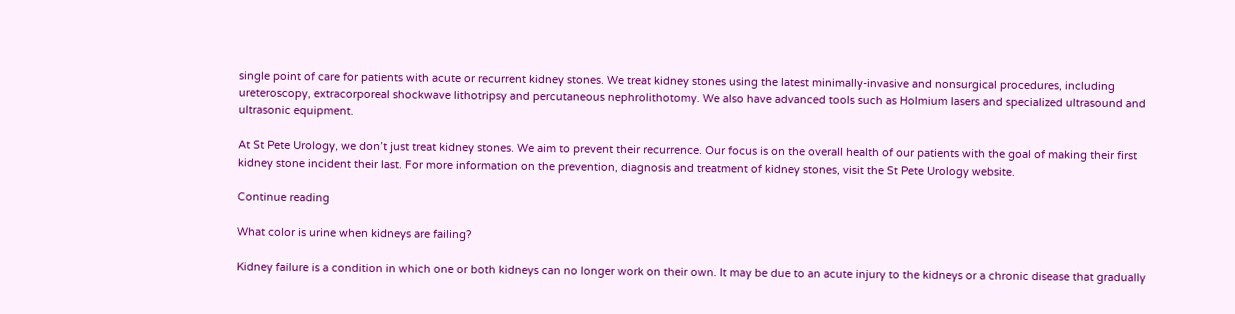single point of care for patients with acute or recurrent kidney stones. We treat kidney stones using the latest minimally-invasive and nonsurgical procedures, including ureteroscopy, extracorporeal shockwave lithotripsy and percutaneous nephrolithotomy. We also have advanced tools such as Holmium lasers and specialized ultrasound and ultrasonic equipment.

At St Pete Urology, we don’t just treat kidney stones. We aim to prevent their recurrence. Our focus is on the overall health of our patients with the goal of making their first kidney stone incident their last. For more information on the prevention, diagnosis and treatment of kidney stones, visit the St Pete Urology website.

Continue reading

What color is urine when kidneys are failing?

Kidney failure is a condition in which one or both kidneys can no longer work on their own. It may be due to an acute injury to the kidneys or a chronic disease that gradually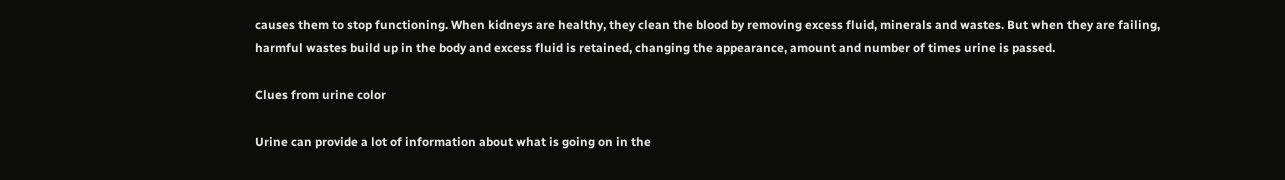causes them to stop functioning. When kidneys are healthy, they clean the blood by removing excess fluid, minerals and wastes. But when they are failing, harmful wastes build up in the body and excess fluid is retained, changing the appearance, amount and number of times urine is passed.

Clues from urine color

Urine can provide a lot of information about what is going on in the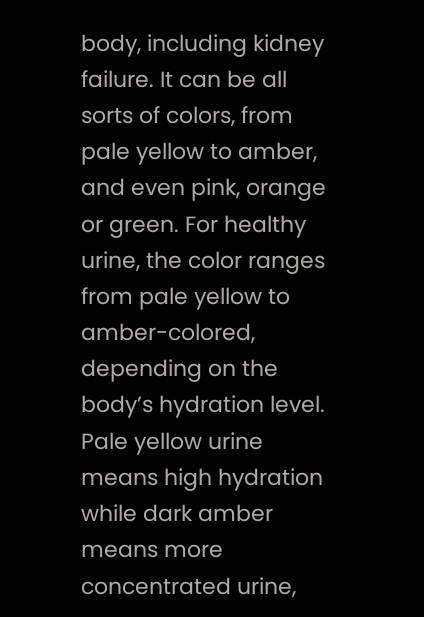body, including kidney failure. It can be all sorts of colors, from pale yellow to amber, and even pink, orange or green. For healthy urine, the color ranges from pale yellow to amber-colored, depending on the body’s hydration level. Pale yellow urine means high hydration while dark amber means more concentrated urine,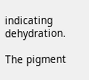indicating dehydration.

The pigment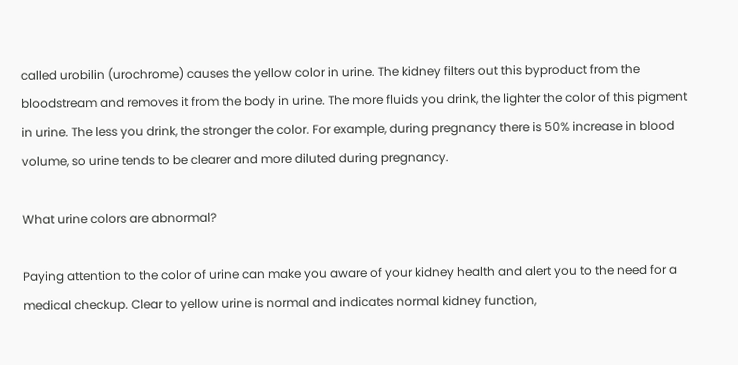called urobilin (urochrome) causes the yellow color in urine. The kidney filters out this byproduct from the bloodstream and removes it from the body in urine. The more fluids you drink, the lighter the color of this pigment in urine. The less you drink, the stronger the color. For example, during pregnancy there is 50% increase in blood volume, so urine tends to be clearer and more diluted during pregnancy.

What urine colors are abnormal?

Paying attention to the color of urine can make you aware of your kidney health and alert you to the need for a medical checkup. Clear to yellow urine is normal and indicates normal kidney function,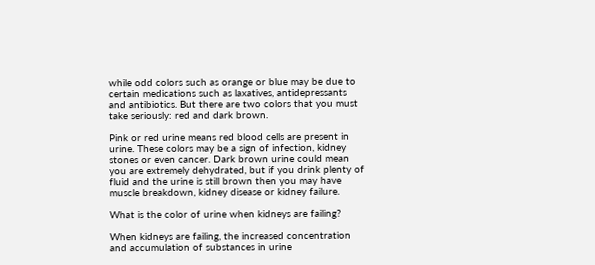while odd colors such as orange or blue may be due to certain medications such as laxatives, antidepressants and antibiotics. But there are two colors that you must take seriously: red and dark brown.

Pink or red urine means red blood cells are present in urine. These colors may be a sign of infection, kidney stones or even cancer. Dark brown urine could mean you are extremely dehydrated, but if you drink plenty of fluid and the urine is still brown then you may have muscle breakdown, kidney disease or kidney failure.

What is the color of urine when kidneys are failing?

When kidneys are failing, the increased concentration and accumulation of substances in urine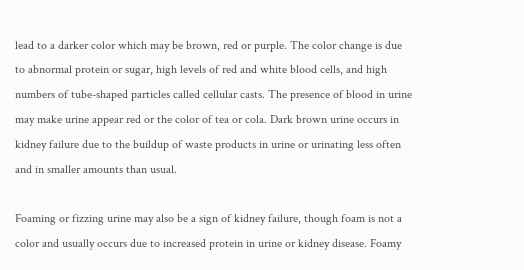lead to a darker color which may be brown, red or purple. The color change is due to abnormal protein or sugar, high levels of red and white blood cells, and high numbers of tube-shaped particles called cellular casts. The presence of blood in urine may make urine appear red or the color of tea or cola. Dark brown urine occurs in kidney failure due to the buildup of waste products in urine or urinating less often and in smaller amounts than usual.

Foaming or fizzing urine may also be a sign of kidney failure, though foam is not a color and usually occurs due to increased protein in urine or kidney disease. Foamy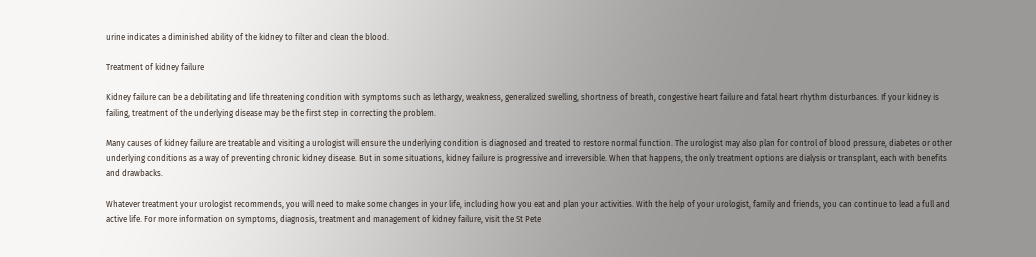urine indicates a diminished ability of the kidney to filter and clean the blood.

Treatment of kidney failure

Kidney failure can be a debilitating and life threatening condition with symptoms such as lethargy, weakness, generalized swelling, shortness of breath, congestive heart failure and fatal heart rhythm disturbances. If your kidney is failing, treatment of the underlying disease may be the first step in correcting the problem.

Many causes of kidney failure are treatable and visiting a urologist will ensure the underlying condition is diagnosed and treated to restore normal function. The urologist may also plan for control of blood pressure, diabetes or other underlying conditions as a way of preventing chronic kidney disease. But in some situations, kidney failure is progressive and irreversible. When that happens, the only treatment options are dialysis or transplant, each with benefits and drawbacks.

Whatever treatment your urologist recommends, you will need to make some changes in your life, including how you eat and plan your activities. With the help of your urologist, family and friends, you can continue to lead a full and active life. For more information on symptoms, diagnosis, treatment and management of kidney failure, visit the St Pete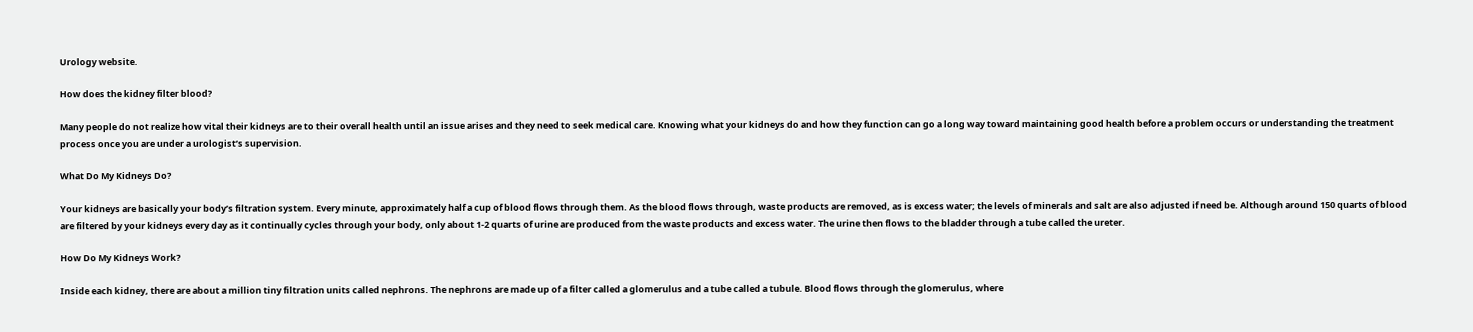Urology website.

How does the kidney filter blood?

Many people do not realize how vital their kidneys are to their overall health until an issue arises and they need to seek medical care. Knowing what your kidneys do and how they function can go a long way toward maintaining good health before a problem occurs or understanding the treatment process once you are under a urologist’s supervision.

What Do My Kidneys Do?

Your kidneys are basically your body’s filtration system. Every minute, approximately half a cup of blood flows through them. As the blood flows through, waste products are removed, as is excess water; the levels of minerals and salt are also adjusted if need be. Although around 150 quarts of blood are filtered by your kidneys every day as it continually cycles through your body, only about 1-2 quarts of urine are produced from the waste products and excess water. The urine then flows to the bladder through a tube called the ureter.

How Do My Kidneys Work?

Inside each kidney, there are about a million tiny filtration units called nephrons. The nephrons are made up of a filter called a glomerulus and a tube called a tubule. Blood flows through the glomerulus, where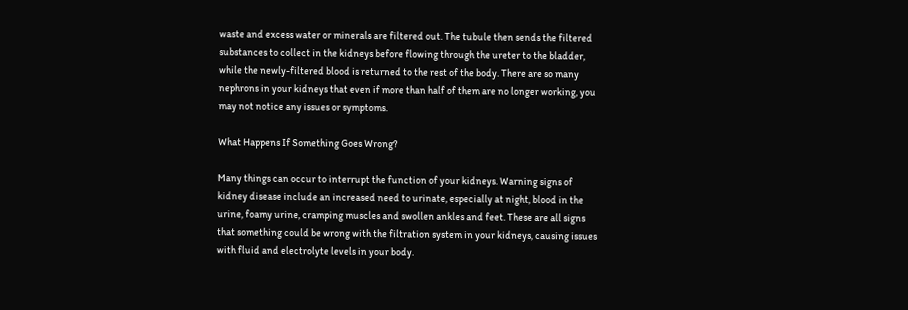waste and excess water or minerals are filtered out. The tubule then sends the filtered substances to collect in the kidneys before flowing through the ureter to the bladder, while the newly-filtered blood is returned to the rest of the body. There are so many nephrons in your kidneys that even if more than half of them are no longer working, you may not notice any issues or symptoms.

What Happens If Something Goes Wrong?

Many things can occur to interrupt the function of your kidneys. Warning signs of kidney disease include an increased need to urinate, especially at night, blood in the urine, foamy urine, cramping muscles and swollen ankles and feet. These are all signs that something could be wrong with the filtration system in your kidneys, causing issues with fluid and electrolyte levels in your body.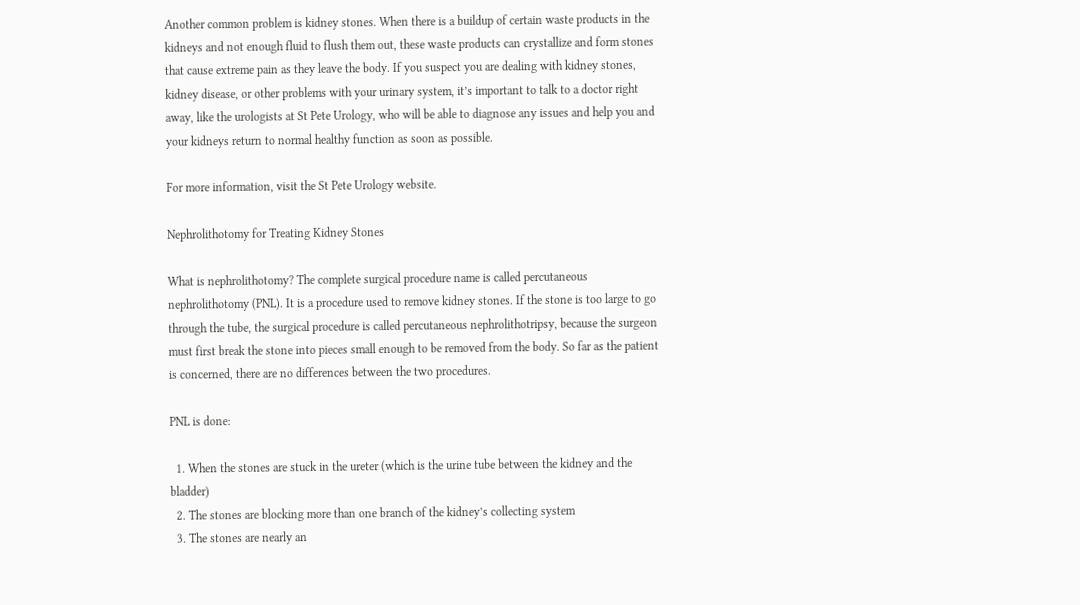Another common problem is kidney stones. When there is a buildup of certain waste products in the kidneys and not enough fluid to flush them out, these waste products can crystallize and form stones that cause extreme pain as they leave the body. If you suspect you are dealing with kidney stones, kidney disease, or other problems with your urinary system, it’s important to talk to a doctor right away, like the urologists at St Pete Urology, who will be able to diagnose any issues and help you and your kidneys return to normal healthy function as soon as possible.

For more information, visit the St Pete Urology website.

Nephrolithotomy for Treating Kidney Stones

What is nephrolithotomy? The complete surgical procedure name is called percutaneous nephrolithotomy (PNL). It is a procedure used to remove kidney stones. If the stone is too large to go through the tube, the surgical procedure is called percutaneous nephrolithotripsy, because the surgeon must first break the stone into pieces small enough to be removed from the body. So far as the patient is concerned, there are no differences between the two procedures.

PNL is done:

  1. When the stones are stuck in the ureter (which is the urine tube between the kidney and the bladder)
  2. The stones are blocking more than one branch of the kidney’s collecting system
  3. The stones are nearly an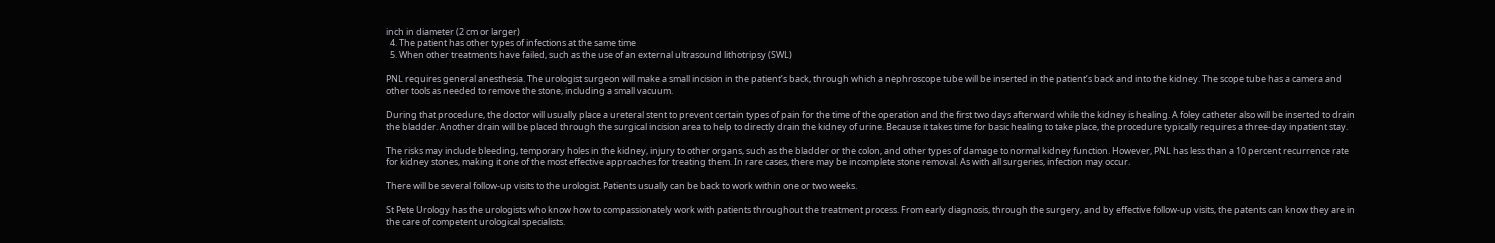inch in diameter (2 cm or larger)
  4. The patient has other types of infections at the same time
  5. When other treatments have failed, such as the use of an external ultrasound lithotripsy (SWL)

PNL requires general anesthesia. The urologist surgeon will make a small incision in the patient’s back, through which a nephroscope tube will be inserted in the patient’s back and into the kidney. The scope tube has a camera and other tools as needed to remove the stone, including a small vacuum.

During that procedure, the doctor will usually place a ureteral stent to prevent certain types of pain for the time of the operation and the first two days afterward while the kidney is healing. A foley catheter also will be inserted to drain the bladder. Another drain will be placed through the surgical incision area to help to directly drain the kidney of urine. Because it takes time for basic healing to take place, the procedure typically requires a three-day inpatient stay.

The risks may include bleeding, temporary holes in the kidney, injury to other organs, such as the bladder or the colon, and other types of damage to normal kidney function. However, PNL has less than a 10 percent recurrence rate for kidney stones, making it one of the most effective approaches for treating them. In rare cases, there may be incomplete stone removal. As with all surgeries, infection may occur.

There will be several follow-up visits to the urologist. Patients usually can be back to work within one or two weeks.

St Pete Urology has the urologists who know how to compassionately work with patients throughout the treatment process. From early diagnosis, through the surgery, and by effective follow-up visits, the patents can know they are in the care of competent urological specialists.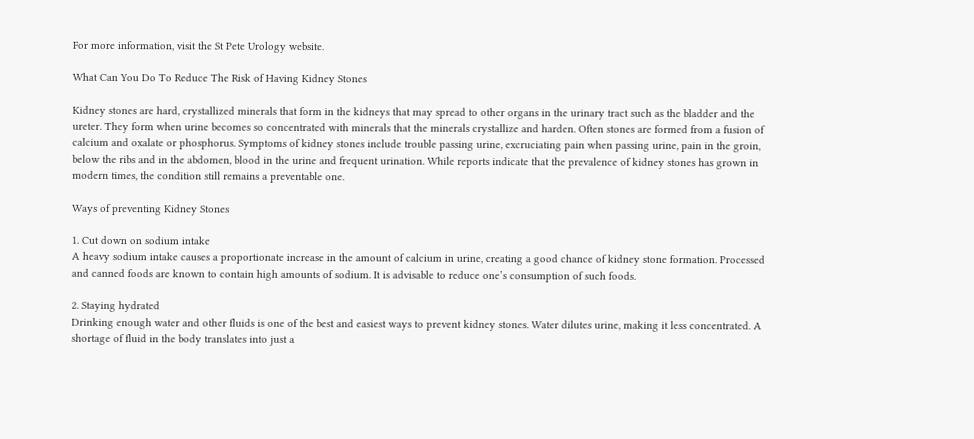For more information, visit the St Pete Urology website.

What Can You Do To Reduce The Risk of Having Kidney Stones

Kidney stones are hard, crystallized minerals that form in the kidneys that may spread to other organs in the urinary tract such as the bladder and the ureter. They form when urine becomes so concentrated with minerals that the minerals crystallize and harden. Often stones are formed from a fusion of calcium and oxalate or phosphorus. Symptoms of kidney stones include trouble passing urine, excruciating pain when passing urine, pain in the groin, below the ribs and in the abdomen, blood in the urine and frequent urination. While reports indicate that the prevalence of kidney stones has grown in modern times, the condition still remains a preventable one.

Ways of preventing Kidney Stones

1. Cut down on sodium intake
A heavy sodium intake causes a proportionate increase in the amount of calcium in urine, creating a good chance of kidney stone formation. Processed and canned foods are known to contain high amounts of sodium. It is advisable to reduce one’s consumption of such foods.

2. Staying hydrated
Drinking enough water and other fluids is one of the best and easiest ways to prevent kidney stones. Water dilutes urine, making it less concentrated. A shortage of fluid in the body translates into just a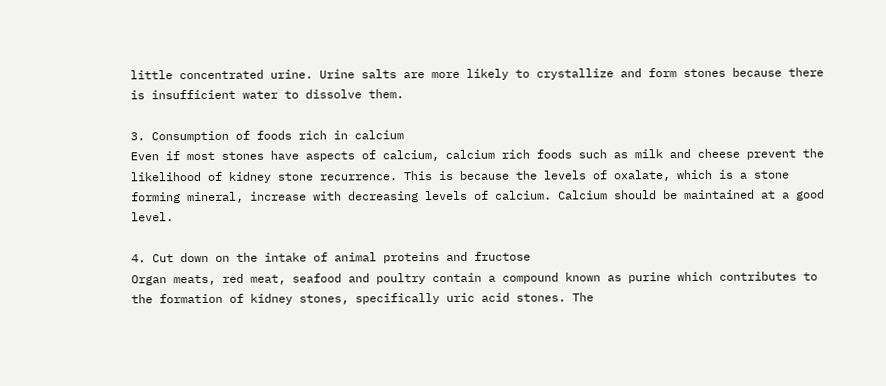little concentrated urine. Urine salts are more likely to crystallize and form stones because there is insufficient water to dissolve them.

3. Consumption of foods rich in calcium
Even if most stones have aspects of calcium, calcium rich foods such as milk and cheese prevent the likelihood of kidney stone recurrence. This is because the levels of oxalate, which is a stone forming mineral, increase with decreasing levels of calcium. Calcium should be maintained at a good level.

4. Cut down on the intake of animal proteins and fructose
Organ meats, red meat, seafood and poultry contain a compound known as purine which contributes to the formation of kidney stones, specifically uric acid stones. The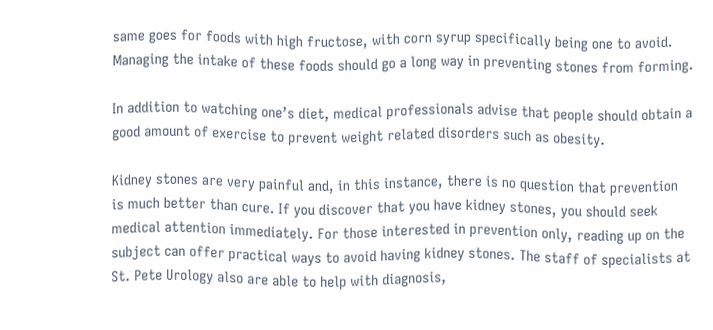same goes for foods with high fructose, with corn syrup specifically being one to avoid. Managing the intake of these foods should go a long way in preventing stones from forming.

In addition to watching one’s diet, medical professionals advise that people should obtain a good amount of exercise to prevent weight related disorders such as obesity.

Kidney stones are very painful and, in this instance, there is no question that prevention is much better than cure. If you discover that you have kidney stones, you should seek medical attention immediately. For those interested in prevention only, reading up on the subject can offer practical ways to avoid having kidney stones. The staff of specialists at St. Pete Urology also are able to help with diagnosis,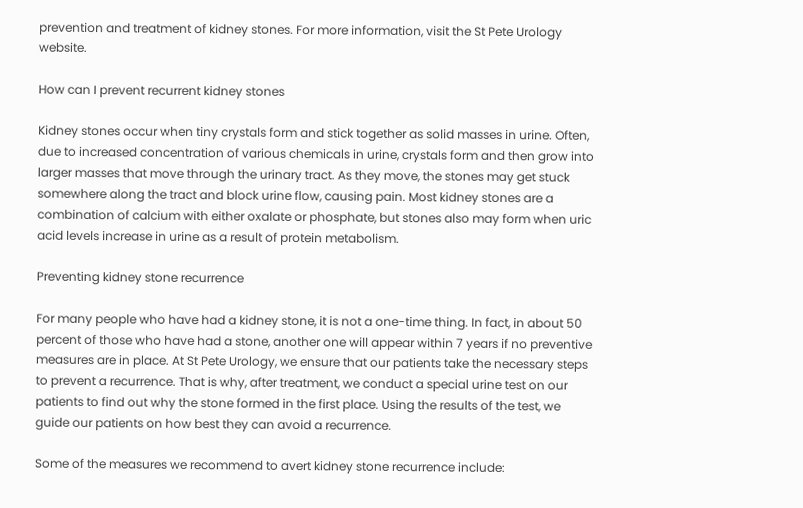prevention and treatment of kidney stones. For more information, visit the St Pete Urology website.

How can I prevent recurrent kidney stones

Kidney stones occur when tiny crystals form and stick together as solid masses in urine. Often, due to increased concentration of various chemicals in urine, crystals form and then grow into larger masses that move through the urinary tract. As they move, the stones may get stuck somewhere along the tract and block urine flow, causing pain. Most kidney stones are a combination of calcium with either oxalate or phosphate, but stones also may form when uric acid levels increase in urine as a result of protein metabolism.

Preventing kidney stone recurrence

For many people who have had a kidney stone, it is not a one-time thing. In fact, in about 50 percent of those who have had a stone, another one will appear within 7 years if no preventive measures are in place. At St Pete Urology, we ensure that our patients take the necessary steps to prevent a recurrence. That is why, after treatment, we conduct a special urine test on our patients to find out why the stone formed in the first place. Using the results of the test, we guide our patients on how best they can avoid a recurrence.

Some of the measures we recommend to avert kidney stone recurrence include: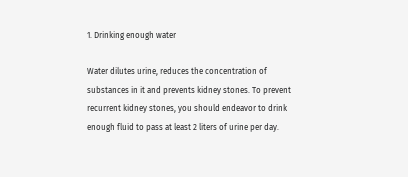1. Drinking enough water

Water dilutes urine, reduces the concentration of substances in it and prevents kidney stones. To prevent recurrent kidney stones, you should endeavor to drink enough fluid to pass at least 2 liters of urine per day.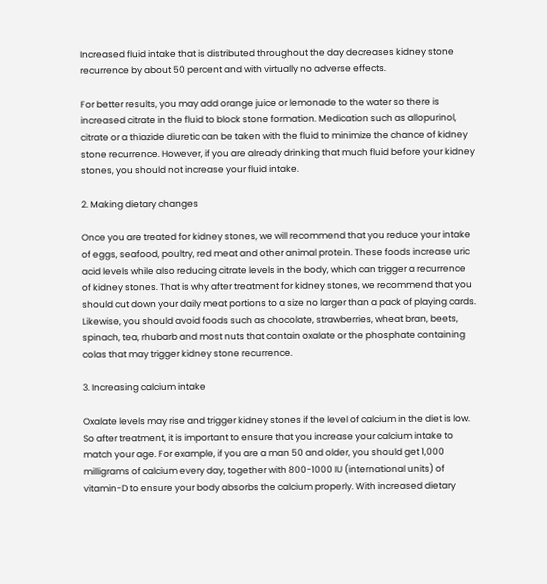Increased fluid intake that is distributed throughout the day decreases kidney stone recurrence by about 50 percent and with virtually no adverse effects.

For better results, you may add orange juice or lemonade to the water so there is increased citrate in the fluid to block stone formation. Medication such as allopurinol, citrate or a thiazide diuretic can be taken with the fluid to minimize the chance of kidney stone recurrence. However, if you are already drinking that much fluid before your kidney stones, you should not increase your fluid intake.

2. Making dietary changes

Once you are treated for kidney stones, we will recommend that you reduce your intake of eggs, seafood, poultry, red meat and other animal protein. These foods increase uric acid levels while also reducing citrate levels in the body, which can trigger a recurrence of kidney stones. That is why after treatment for kidney stones, we recommend that you should cut down your daily meat portions to a size no larger than a pack of playing cards. Likewise, you should avoid foods such as chocolate, strawberries, wheat bran, beets, spinach, tea, rhubarb and most nuts that contain oxalate or the phosphate containing colas that may trigger kidney stone recurrence.

3. Increasing calcium intake

Oxalate levels may rise and trigger kidney stones if the level of calcium in the diet is low. So after treatment, it is important to ensure that you increase your calcium intake to match your age. For example, if you are a man 50 and older, you should get 1,000 milligrams of calcium every day, together with 800-1000 IU (international units) of vitamin-D to ensure your body absorbs the calcium properly. With increased dietary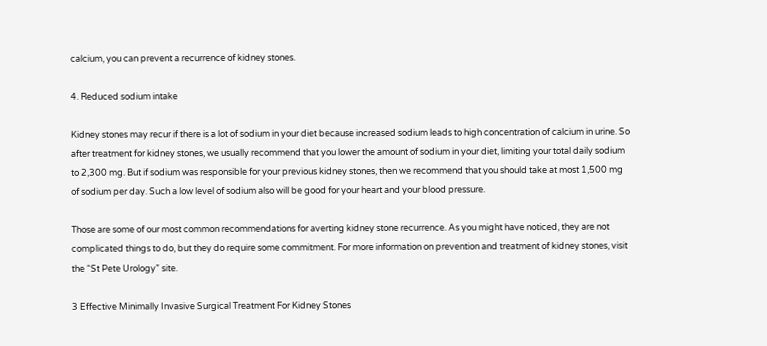calcium, you can prevent a recurrence of kidney stones.

4. Reduced sodium intake

Kidney stones may recur if there is a lot of sodium in your diet because increased sodium leads to high concentration of calcium in urine. So after treatment for kidney stones, we usually recommend that you lower the amount of sodium in your diet, limiting your total daily sodium to 2,300 mg. But if sodium was responsible for your previous kidney stones, then we recommend that you should take at most 1,500 mg of sodium per day. Such a low level of sodium also will be good for your heart and your blood pressure.

Those are some of our most common recommendations for averting kidney stone recurrence. As you might have noticed, they are not complicated things to do, but they do require some commitment. For more information on prevention and treatment of kidney stones, visit the “St Pete Urology” site.

3 Effective Minimally Invasive Surgical Treatment For Kidney Stones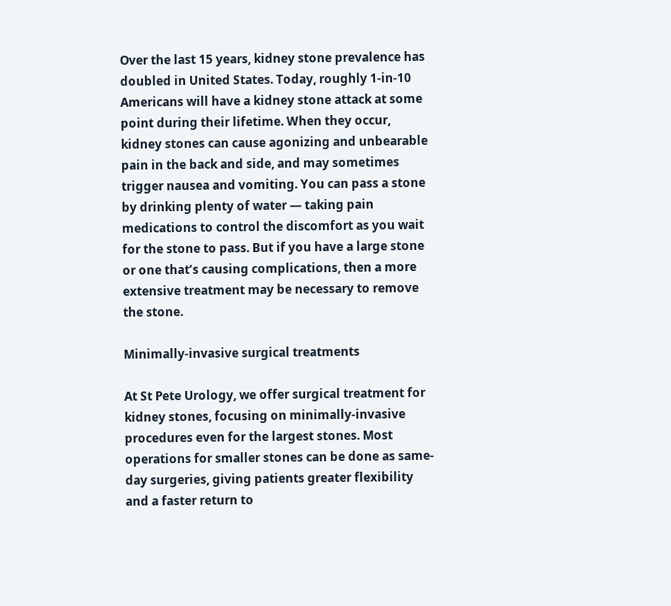Over the last 15 years, kidney stone prevalence has doubled in United States. Today, roughly 1-in-10 Americans will have a kidney stone attack at some point during their lifetime. When they occur, kidney stones can cause agonizing and unbearable pain in the back and side, and may sometimes trigger nausea and vomiting. You can pass a stone by drinking plenty of water — taking pain medications to control the discomfort as you wait for the stone to pass. But if you have a large stone or one that’s causing complications, then a more extensive treatment may be necessary to remove the stone.

Minimally-invasive surgical treatments

At St Pete Urology, we offer surgical treatment for kidney stones, focusing on minimally-invasive procedures even for the largest stones. Most operations for smaller stones can be done as same-day surgeries, giving patients greater flexibility and a faster return to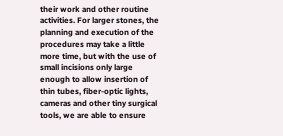their work and other routine activities. For larger stones, the planning and execution of the procedures may take a little more time, but with the use of small incisions only large enough to allow insertion of thin tubes, fiber-optic lights, cameras and other tiny surgical tools, we are able to ensure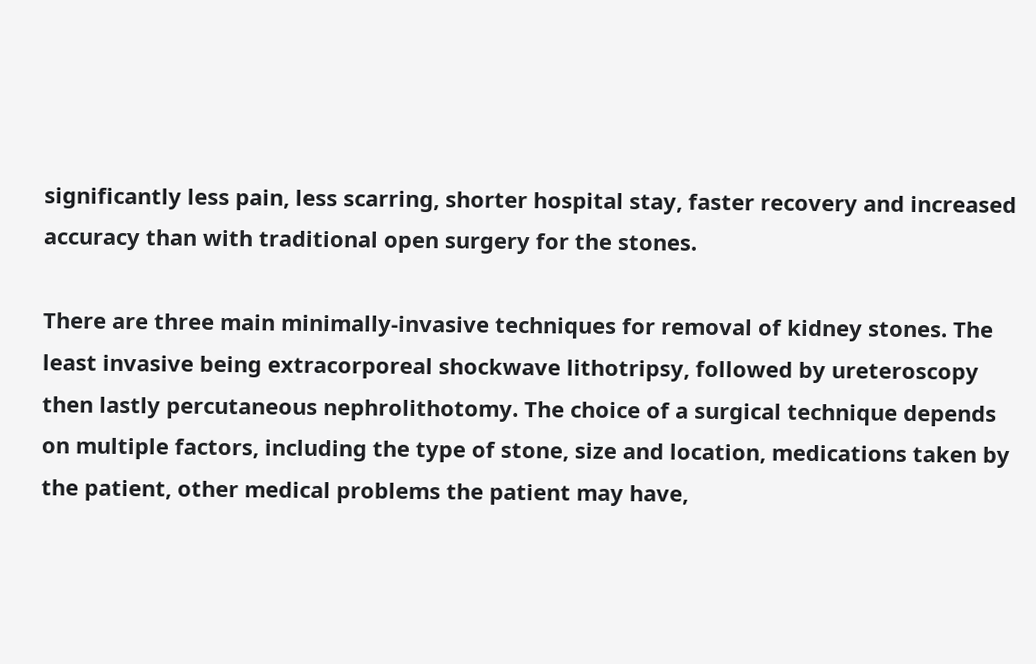significantly less pain, less scarring, shorter hospital stay, faster recovery and increased accuracy than with traditional open surgery for the stones.

There are three main minimally-invasive techniques for removal of kidney stones. The least invasive being extracorporeal shockwave lithotripsy, followed by ureteroscopy then lastly percutaneous nephrolithotomy. The choice of a surgical technique depends on multiple factors, including the type of stone, size and location, medications taken by the patient, other medical problems the patient may have,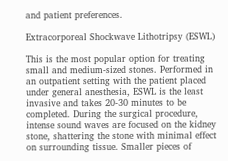and patient preferences.

Extracorporeal Shockwave Lithotripsy (ESWL)

This is the most popular option for treating small and medium-sized stones. Performed in an outpatient setting with the patient placed under general anesthesia, ESWL is the least invasive and takes 20-30 minutes to be completed. During the surgical procedure, intense sound waves are focused on the kidney stone, shattering the stone with minimal effect on surrounding tissue. Smaller pieces of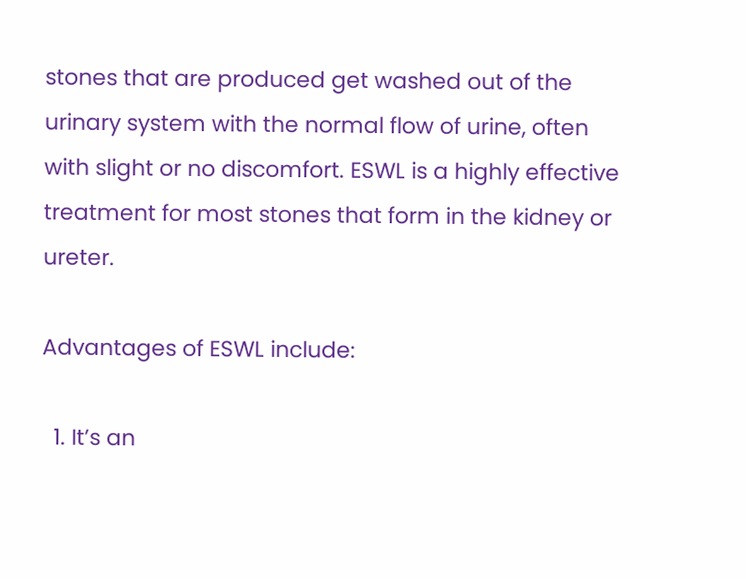stones that are produced get washed out of the urinary system with the normal flow of urine, often with slight or no discomfort. ESWL is a highly effective treatment for most stones that form in the kidney or ureter.

Advantages of ESWL include:

  1. It’s an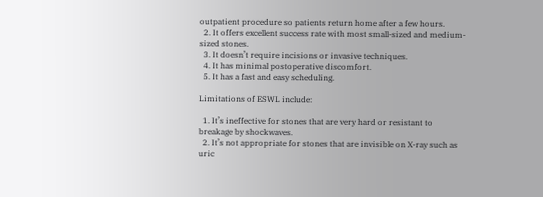outpatient procedure so patients return home after a few hours.
  2. It offers excellent success rate with most small-sized and medium-sized stones.
  3. It doesn’t require incisions or invasive techniques.
  4. It has minimal postoperative discomfort.
  5. It has a fast and easy scheduling.

Limitations of ESWL include:

  1. It’s ineffective for stones that are very hard or resistant to breakage by shockwaves.
  2. It’s not appropriate for stones that are invisible on X-ray such as uric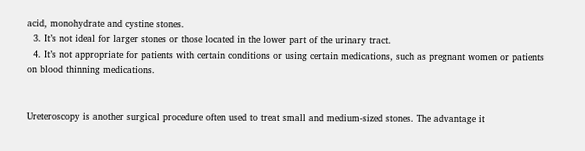acid, monohydrate and cystine stones.
  3. It’s not ideal for larger stones or those located in the lower part of the urinary tract.
  4. It’s not appropriate for patients with certain conditions or using certain medications, such as pregnant women or patients on blood thinning medications.


Ureteroscopy is another surgical procedure often used to treat small and medium-sized stones. The advantage it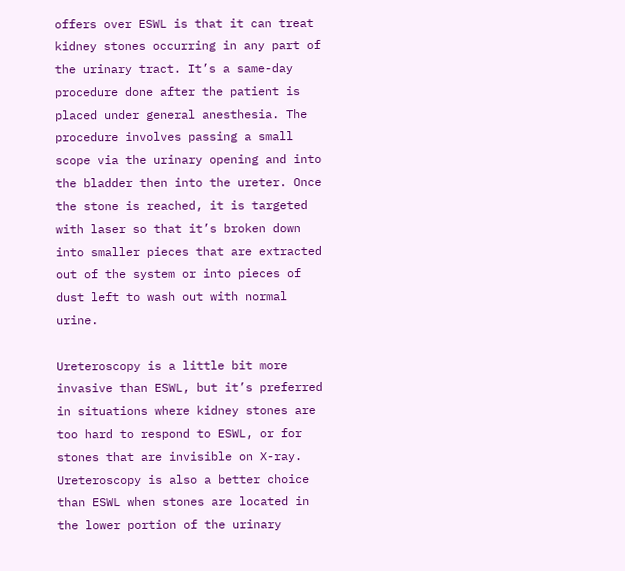offers over ESWL is that it can treat kidney stones occurring in any part of the urinary tract. It’s a same-day procedure done after the patient is placed under general anesthesia. The procedure involves passing a small scope via the urinary opening and into the bladder then into the ureter. Once the stone is reached, it is targeted with laser so that it’s broken down into smaller pieces that are extracted out of the system or into pieces of dust left to wash out with normal urine.

Ureteroscopy is a little bit more invasive than ESWL, but it’s preferred in situations where kidney stones are too hard to respond to ESWL, or for stones that are invisible on X-ray. Ureteroscopy is also a better choice than ESWL when stones are located in the lower portion of the urinary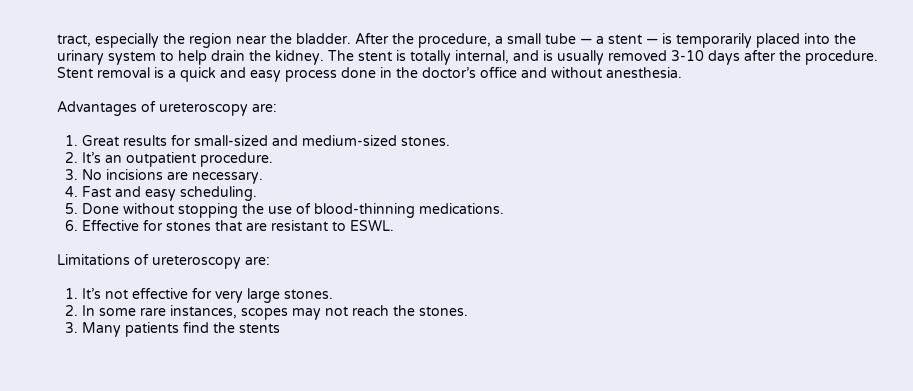tract, especially the region near the bladder. After the procedure, a small tube — a stent — is temporarily placed into the urinary system to help drain the kidney. The stent is totally internal, and is usually removed 3-10 days after the procedure. Stent removal is a quick and easy process done in the doctor’s office and without anesthesia.

Advantages of ureteroscopy are:

  1. Great results for small-sized and medium-sized stones.
  2. It’s an outpatient procedure.
  3. No incisions are necessary.
  4. Fast and easy scheduling.
  5. Done without stopping the use of blood-thinning medications.
  6. Effective for stones that are resistant to ESWL.

Limitations of ureteroscopy are:

  1. It’s not effective for very large stones.
  2. In some rare instances, scopes may not reach the stones.
  3. Many patients find the stents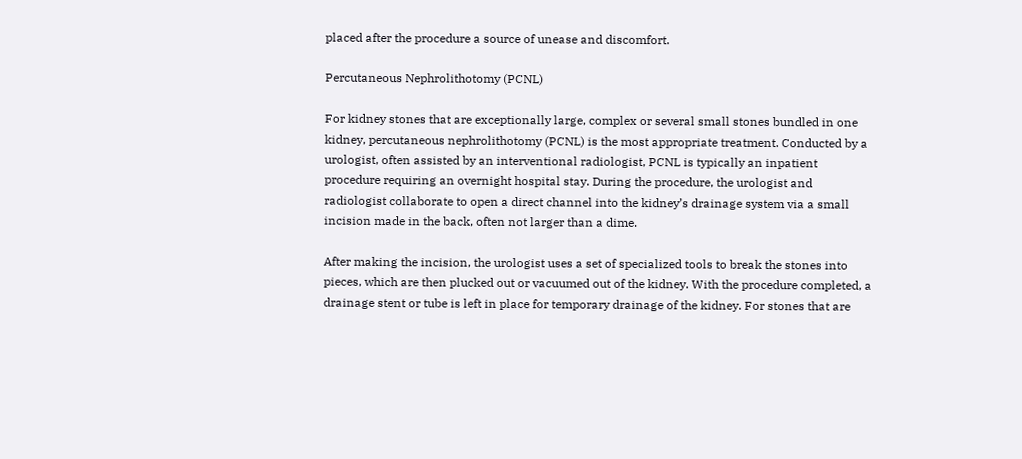placed after the procedure a source of unease and discomfort.

Percutaneous Nephrolithotomy (PCNL)

For kidney stones that are exceptionally large, complex or several small stones bundled in one kidney, percutaneous nephrolithotomy (PCNL) is the most appropriate treatment. Conducted by a urologist, often assisted by an interventional radiologist, PCNL is typically an inpatient procedure requiring an overnight hospital stay. During the procedure, the urologist and radiologist collaborate to open a direct channel into the kidney’s drainage system via a small incision made in the back, often not larger than a dime.

After making the incision, the urologist uses a set of specialized tools to break the stones into pieces, which are then plucked out or vacuumed out of the kidney. With the procedure completed, a drainage stent or tube is left in place for temporary drainage of the kidney. For stones that are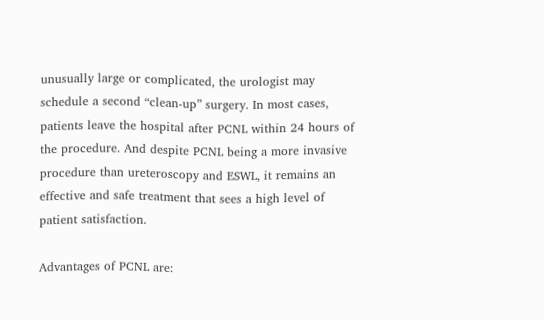unusually large or complicated, the urologist may schedule a second “clean-up” surgery. In most cases, patients leave the hospital after PCNL within 24 hours of the procedure. And despite PCNL being a more invasive procedure than ureteroscopy and ESWL, it remains an effective and safe treatment that sees a high level of patient satisfaction.

Advantages of PCNL are: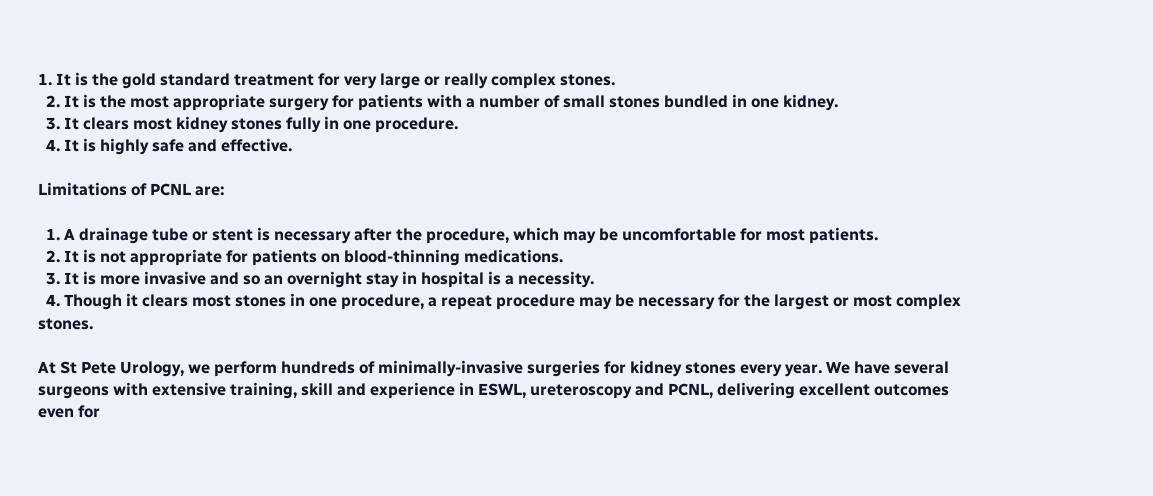1. It is the gold standard treatment for very large or really complex stones.
  2. It is the most appropriate surgery for patients with a number of small stones bundled in one kidney.
  3. It clears most kidney stones fully in one procedure.
  4. It is highly safe and effective.

Limitations of PCNL are:

  1. A drainage tube or stent is necessary after the procedure, which may be uncomfortable for most patients.
  2. It is not appropriate for patients on blood-thinning medications.
  3. It is more invasive and so an overnight stay in hospital is a necessity.
  4. Though it clears most stones in one procedure, a repeat procedure may be necessary for the largest or most complex stones.

At St Pete Urology, we perform hundreds of minimally-invasive surgeries for kidney stones every year. We have several surgeons with extensive training, skill and experience in ESWL, ureteroscopy and PCNL, delivering excellent outcomes even for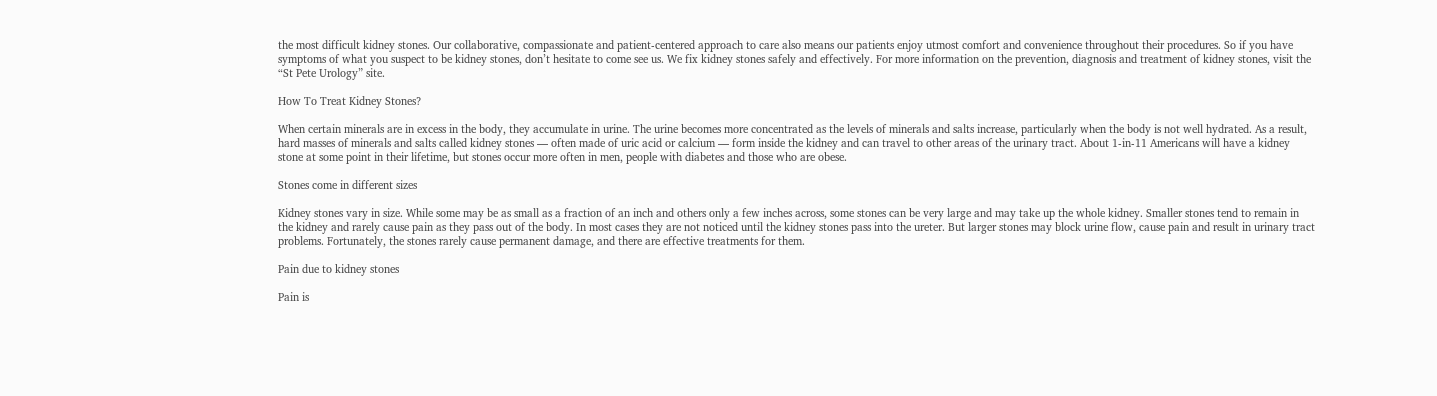the most difficult kidney stones. Our collaborative, compassionate and patient-centered approach to care also means our patients enjoy utmost comfort and convenience throughout their procedures. So if you have symptoms of what you suspect to be kidney stones, don’t hesitate to come see us. We fix kidney stones safely and effectively. For more information on the prevention, diagnosis and treatment of kidney stones, visit the “St Pete Urology” site.

How To Treat Kidney Stones?

When certain minerals are in excess in the body, they accumulate in urine. The urine becomes more concentrated as the levels of minerals and salts increase, particularly when the body is not well hydrated. As a result, hard masses of minerals and salts called kidney stones — often made of uric acid or calcium — form inside the kidney and can travel to other areas of the urinary tract. About 1-in-11 Americans will have a kidney stone at some point in their lifetime, but stones occur more often in men, people with diabetes and those who are obese.

Stones come in different sizes

Kidney stones vary in size. While some may be as small as a fraction of an inch and others only a few inches across, some stones can be very large and may take up the whole kidney. Smaller stones tend to remain in the kidney and rarely cause pain as they pass out of the body. In most cases they are not noticed until the kidney stones pass into the ureter. But larger stones may block urine flow, cause pain and result in urinary tract problems. Fortunately, the stones rarely cause permanent damage, and there are effective treatments for them.

Pain due to kidney stones

Pain is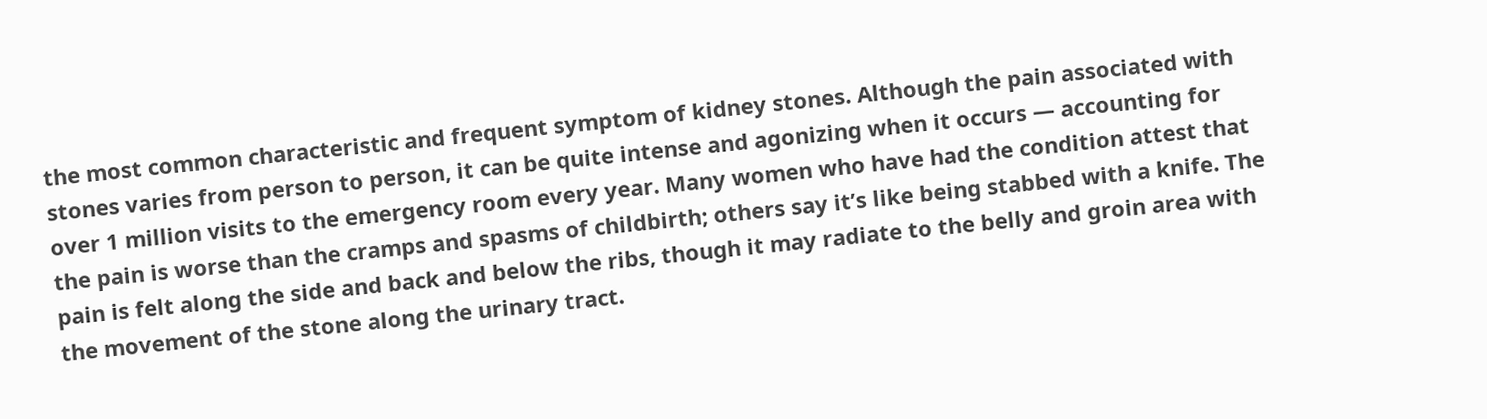the most common characteristic and frequent symptom of kidney stones. Although the pain associated with stones varies from person to person, it can be quite intense and agonizing when it occurs — accounting for over 1 million visits to the emergency room every year. Many women who have had the condition attest that the pain is worse than the cramps and spasms of childbirth; others say it’s like being stabbed with a knife. The pain is felt along the side and back and below the ribs, though it may radiate to the belly and groin area with the movement of the stone along the urinary tract.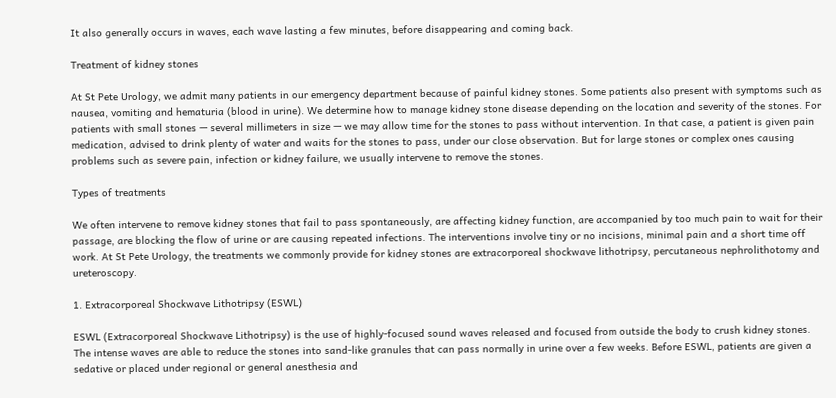It also generally occurs in waves, each wave lasting a few minutes, before disappearing and coming back.

Treatment of kidney stones

At St Pete Urology, we admit many patients in our emergency department because of painful kidney stones. Some patients also present with symptoms such as nausea, vomiting and hematuria (blood in urine). We determine how to manage kidney stone disease depending on the location and severity of the stones. For patients with small stones — several millimeters in size — we may allow time for the stones to pass without intervention. In that case, a patient is given pain medication, advised to drink plenty of water and waits for the stones to pass, under our close observation. But for large stones or complex ones causing problems such as severe pain, infection or kidney failure, we usually intervene to remove the stones.

Types of treatments

We often intervene to remove kidney stones that fail to pass spontaneously, are affecting kidney function, are accompanied by too much pain to wait for their passage, are blocking the flow of urine or are causing repeated infections. The interventions involve tiny or no incisions, minimal pain and a short time off work. At St Pete Urology, the treatments we commonly provide for kidney stones are extracorporeal shockwave lithotripsy, percutaneous nephrolithotomy and ureteroscopy.

1. Extracorporeal Shockwave Lithotripsy (ESWL)

ESWL (Extracorporeal Shockwave Lithotripsy) is the use of highly-focused sound waves released and focused from outside the body to crush kidney stones. The intense waves are able to reduce the stones into sand-like granules that can pass normally in urine over a few weeks. Before ESWL, patients are given a sedative or placed under regional or general anesthesia and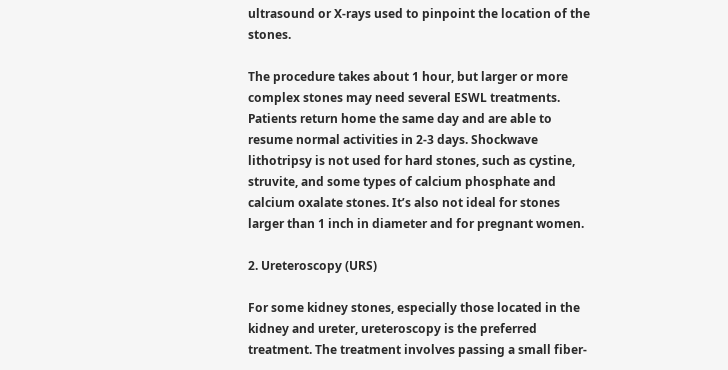ultrasound or X-rays used to pinpoint the location of the stones.

The procedure takes about 1 hour, but larger or more complex stones may need several ESWL treatments. Patients return home the same day and are able to resume normal activities in 2-3 days. Shockwave lithotripsy is not used for hard stones, such as cystine, struvite, and some types of calcium phosphate and calcium oxalate stones. It’s also not ideal for stones larger than 1 inch in diameter and for pregnant women.

2. Ureteroscopy (URS)

For some kidney stones, especially those located in the kidney and ureter, ureteroscopy is the preferred treatment. The treatment involves passing a small fiber-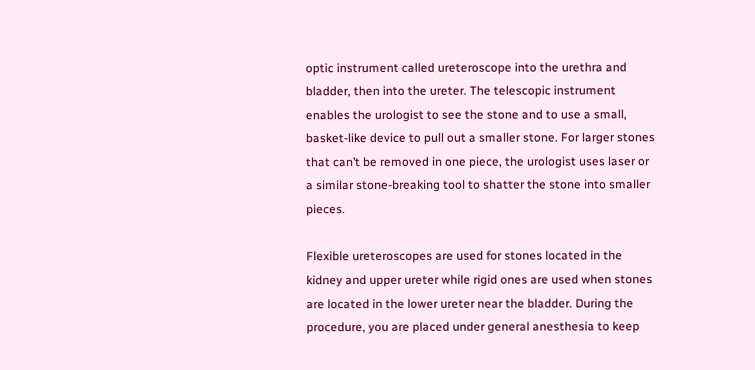optic instrument called ureteroscope into the urethra and bladder, then into the ureter. The telescopic instrument enables the urologist to see the stone and to use a small, basket-like device to pull out a smaller stone. For larger stones that can’t be removed in one piece, the urologist uses laser or a similar stone-breaking tool to shatter the stone into smaller pieces.

Flexible ureteroscopes are used for stones located in the kidney and upper ureter while rigid ones are used when stones are located in the lower ureter near the bladder. During the procedure, you are placed under general anesthesia to keep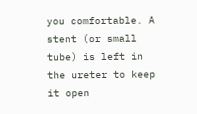you comfortable. A stent (or small tube) is left in the ureter to keep it open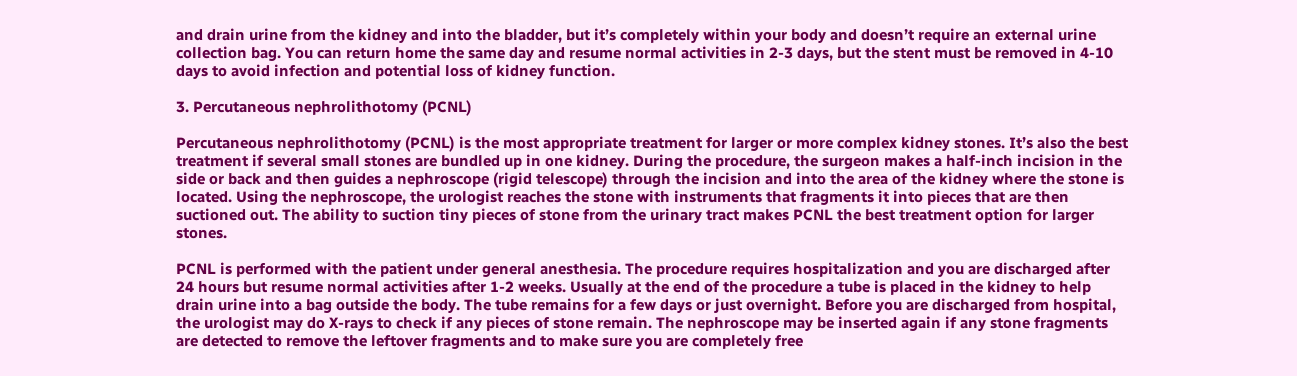and drain urine from the kidney and into the bladder, but it’s completely within your body and doesn’t require an external urine collection bag. You can return home the same day and resume normal activities in 2-3 days, but the stent must be removed in 4-10 days to avoid infection and potential loss of kidney function.

3. Percutaneous nephrolithotomy (PCNL)

Percutaneous nephrolithotomy (PCNL) is the most appropriate treatment for larger or more complex kidney stones. It’s also the best treatment if several small stones are bundled up in one kidney. During the procedure, the surgeon makes a half-inch incision in the side or back and then guides a nephroscope (rigid telescope) through the incision and into the area of the kidney where the stone is located. Using the nephroscope, the urologist reaches the stone with instruments that fragments it into pieces that are then suctioned out. The ability to suction tiny pieces of stone from the urinary tract makes PCNL the best treatment option for larger stones.

PCNL is performed with the patient under general anesthesia. The procedure requires hospitalization and you are discharged after 24 hours but resume normal activities after 1-2 weeks. Usually at the end of the procedure a tube is placed in the kidney to help drain urine into a bag outside the body. The tube remains for a few days or just overnight. Before you are discharged from hospital, the urologist may do X-rays to check if any pieces of stone remain. The nephroscope may be inserted again if any stone fragments are detected to remove the leftover fragments and to make sure you are completely free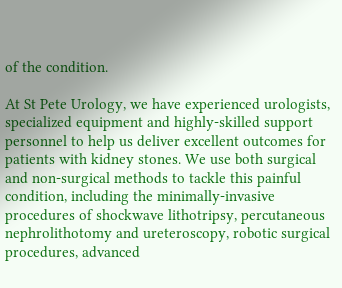of the condition.

At St Pete Urology, we have experienced urologists, specialized equipment and highly-skilled support personnel to help us deliver excellent outcomes for patients with kidney stones. We use both surgical and non-surgical methods to tackle this painful condition, including the minimally-invasive procedures of shockwave lithotripsy, percutaneous nephrolithotomy and ureteroscopy, robotic surgical procedures, advanced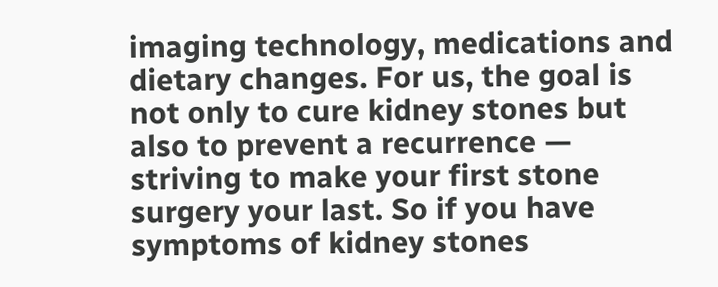imaging technology, medications and dietary changes. For us, the goal is not only to cure kidney stones but also to prevent a recurrence — striving to make your first stone surgery your last. So if you have symptoms of kidney stones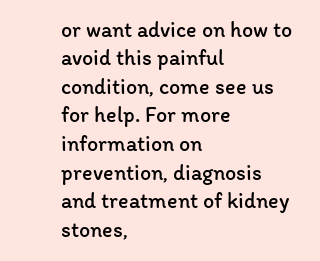or want advice on how to avoid this painful condition, come see us for help. For more information on prevention, diagnosis and treatment of kidney stones,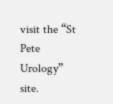visit the “St Pete Urology” site.